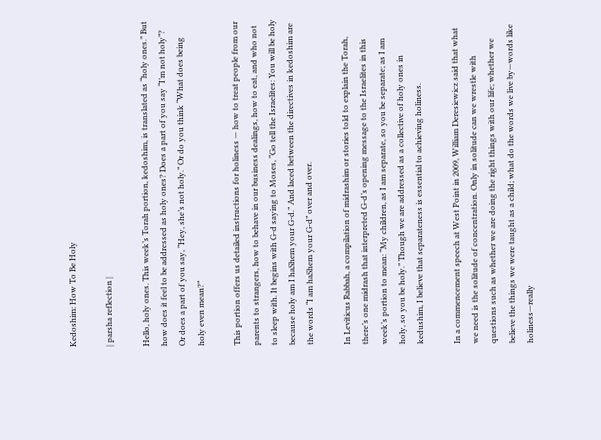Kedoshim: How To Be Holy

| parsha reflection |

Hello, holy ones. This week’s Torah portion, kedoshim, is translated as “holy ones.” But how does it feel to be addressed as holy ones? Does a part of you say “I’m not holy”? Or does a part of you say, “Hey, she’s not holy.” Or do you think “What does being holy even mean?”

This portion offers us detailed instructions for holiness — how to treat people from our parents to strangers, how to behave in our business dealings, how to eat, and who not to sleep with. It begins with G-d saying to Moses, “Go tell the Israelites: You will be holy because holy am I haShem your G-d.” And laced between the directives in kedoshim are the words “I am haShem your G-d” over and over.

In Leviticus Rabbah, a compilation of midrashim or stories told to explain the Torah, there’s one midrash that interpreted G-d’s opening message to the Israelites in this week’s portion to mean: “My children, as I am separate, so you be separate; as I am holy, so you be holy.” Though we are addressed as a collective of holy ones in kedushim, I believe that separateness is essential to achieving holiness.

In a commencement speech at West Point in 2009, William Deresiewicz said that what we need is the solitude of concentration. Only in solitude can we wrestle with questions such as whether we are doing the right things with our life; whether we believe the things we were taught as a child; what do the words we live by—words like holiness—really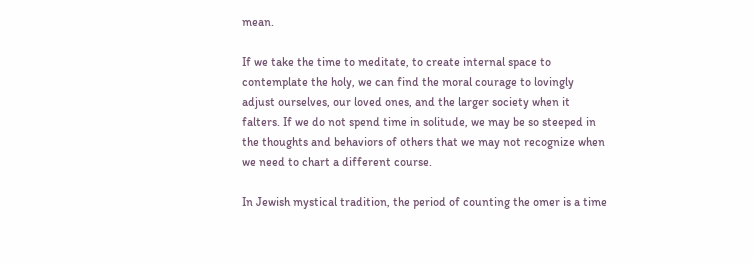mean.

If we take the time to meditate, to create internal space to contemplate the holy, we can find the moral courage to lovingly adjust ourselves, our loved ones, and the larger society when it falters. If we do not spend time in solitude, we may be so steeped in the thoughts and behaviors of others that we may not recognize when we need to chart a different course.

In Jewish mystical tradition, the period of counting the omer is a time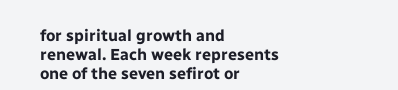for spiritual growth and renewal. Each week represents one of the seven sefirot or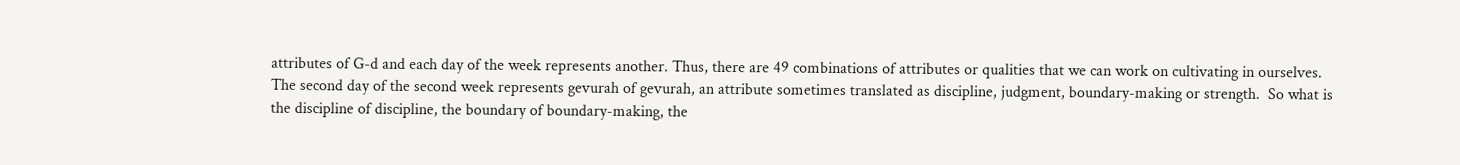attributes of G-d and each day of the week represents another. Thus, there are 49 combinations of attributes or qualities that we can work on cultivating in ourselves. The second day of the second week represents gevurah of gevurah, an attribute sometimes translated as discipline, judgment, boundary-making or strength.  So what is the discipline of discipline, the boundary of boundary-making, the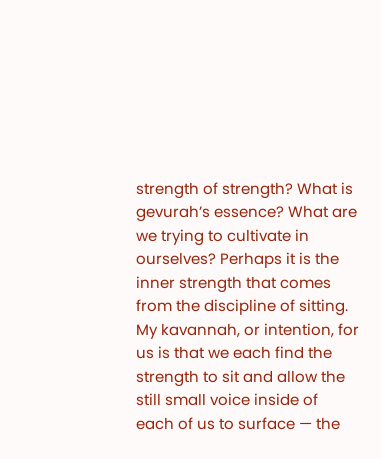strength of strength? What is gevurah’s essence? What are we trying to cultivate in ourselves? Perhaps it is the inner strength that comes from the discipline of sitting. My kavannah, or intention, for us is that we each find the strength to sit and allow the still small voice inside of each of us to surface — the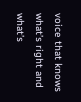voice that knows what’s right and what’s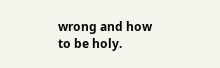wrong and how to be holy.